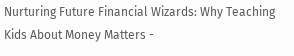Nurturing Future Financial Wizards: Why Teaching Kids About Money Matters -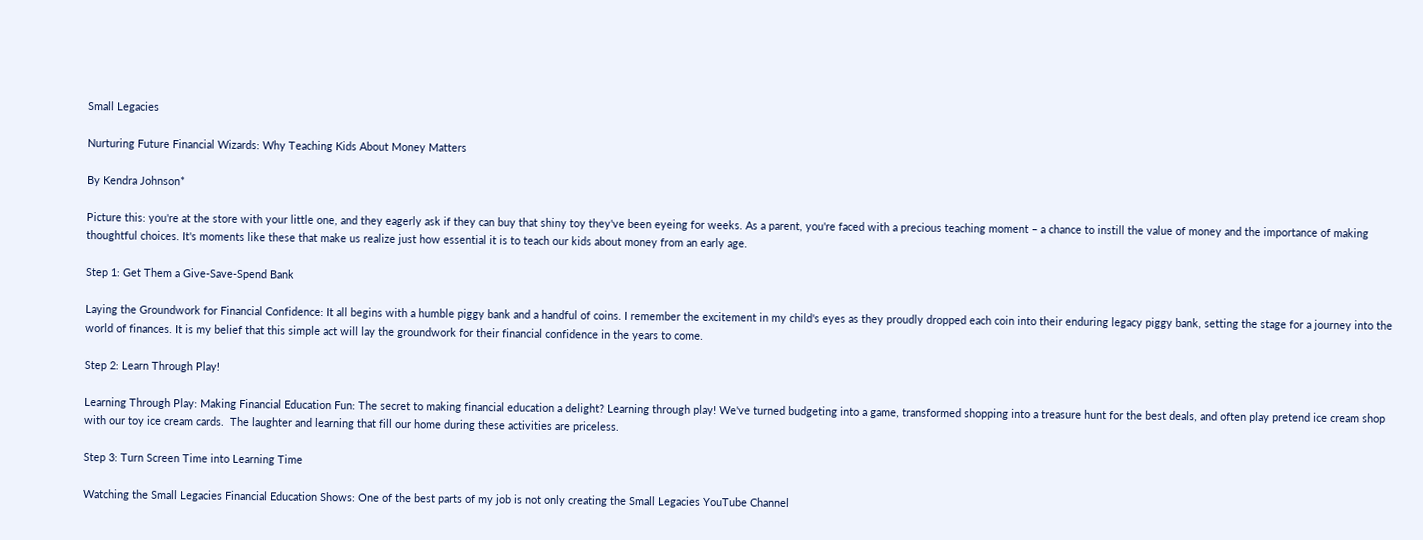Small Legacies

Nurturing Future Financial Wizards: Why Teaching Kids About Money Matters

By Kendra Johnson*

Picture this: you're at the store with your little one, and they eagerly ask if they can buy that shiny toy they've been eyeing for weeks. As a parent, you're faced with a precious teaching moment – a chance to instill the value of money and the importance of making thoughtful choices. It's moments like these that make us realize just how essential it is to teach our kids about money from an early age.

Step 1: Get Them a Give-Save-Spend Bank

Laying the Groundwork for Financial Confidence: It all begins with a humble piggy bank and a handful of coins. I remember the excitement in my child's eyes as they proudly dropped each coin into their enduring legacy piggy bank, setting the stage for a journey into the world of finances. It is my belief that this simple act will lay the groundwork for their financial confidence in the years to come.

Step 2: Learn Through Play!

Learning Through Play: Making Financial Education Fun: The secret to making financial education a delight? Learning through play! We've turned budgeting into a game, transformed shopping into a treasure hunt for the best deals, and often play pretend ice cream shop with our toy ice cream cards.  The laughter and learning that fill our home during these activities are priceless.

Step 3: Turn Screen Time into Learning Time

Watching the Small Legacies Financial Education Shows: One of the best parts of my job is not only creating the Small Legacies YouTube Channel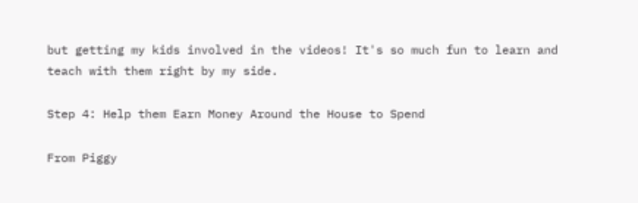but getting my kids involved in the videos! It's so much fun to learn and teach with them right by my side.

Step 4: Help them Earn Money Around the House to Spend

From Piggy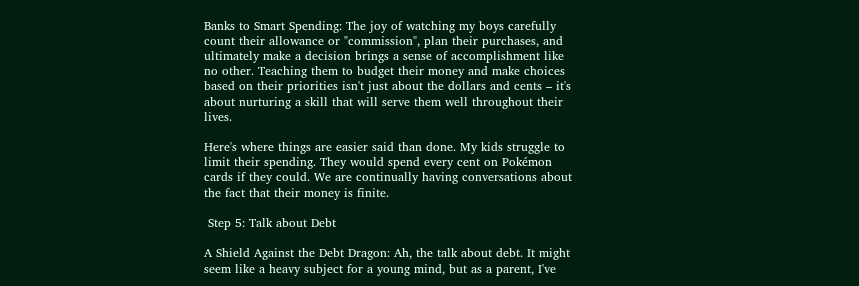Banks to Smart Spending: The joy of watching my boys carefully count their allowance or "commission", plan their purchases, and ultimately make a decision brings a sense of accomplishment like no other. Teaching them to budget their money and make choices based on their priorities isn't just about the dollars and cents – it's about nurturing a skill that will serve them well throughout their lives.

Here's where things are easier said than done. My kids struggle to limit their spending. They would spend every cent on Pokémon cards if they could. We are continually having conversations about the fact that their money is finite.

 Step 5: Talk about Debt

A Shield Against the Debt Dragon: Ah, the talk about debt. It might seem like a heavy subject for a young mind, but as a parent, I've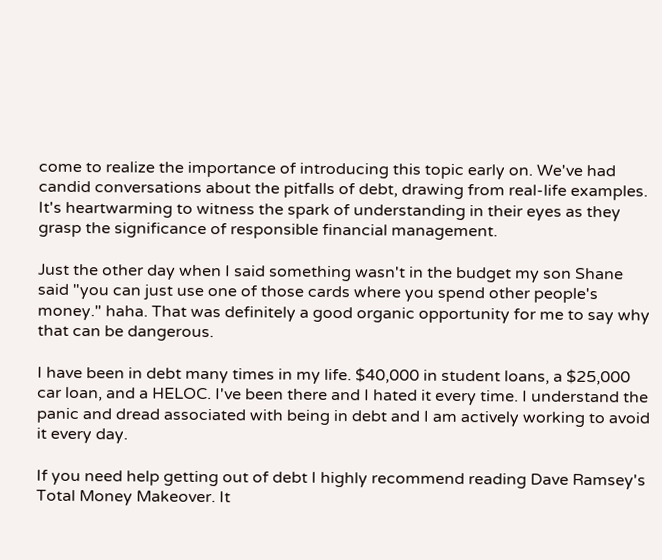come to realize the importance of introducing this topic early on. We've had candid conversations about the pitfalls of debt, drawing from real-life examples. It's heartwarming to witness the spark of understanding in their eyes as they grasp the significance of responsible financial management.

Just the other day when I said something wasn't in the budget my son Shane said "you can just use one of those cards where you spend other people's money." haha. That was definitely a good organic opportunity for me to say why that can be dangerous.

I have been in debt many times in my life. $40,000 in student loans, a $25,000 car loan, and a HELOC. I've been there and I hated it every time. I understand the panic and dread associated with being in debt and I am actively working to avoid it every day.

If you need help getting out of debt I highly recommend reading Dave Ramsey's Total Money Makeover. It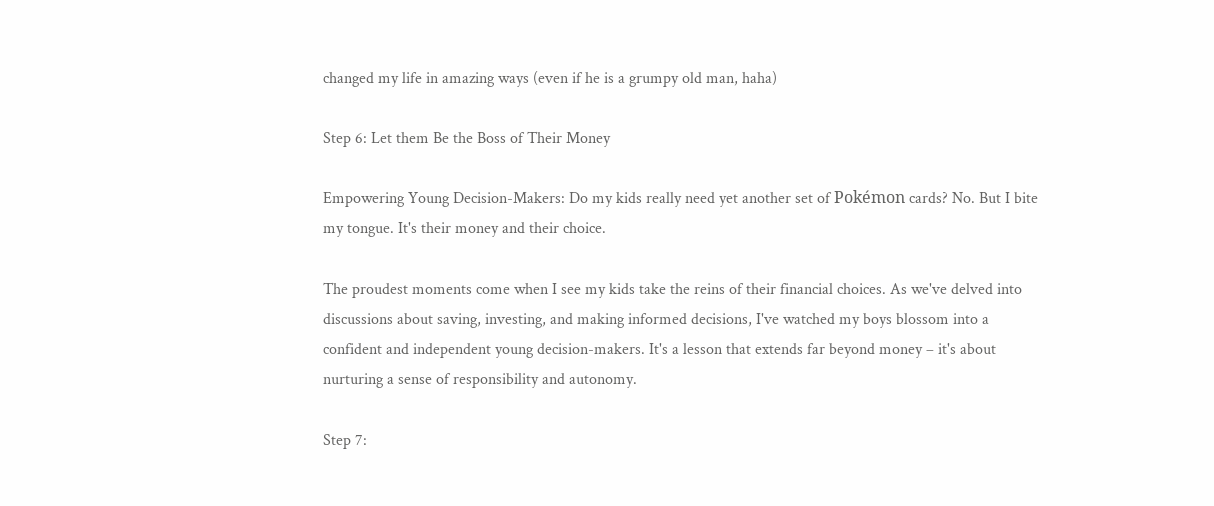changed my life in amazing ways (even if he is a grumpy old man, haha)

Step 6: Let them Be the Boss of Their Money

Empowering Young Decision-Makers: Do my kids really need yet another set of Pokémon cards? No. But I bite my tongue. It's their money and their choice.

The proudest moments come when I see my kids take the reins of their financial choices. As we've delved into discussions about saving, investing, and making informed decisions, I've watched my boys blossom into a confident and independent young decision-makers. It's a lesson that extends far beyond money – it's about nurturing a sense of responsibility and autonomy.

Step 7: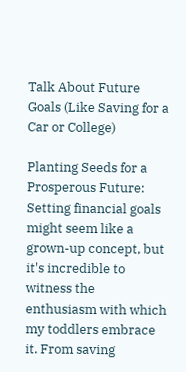Talk About Future Goals (Like Saving for a Car or College)

Planting Seeds for a Prosperous Future: Setting financial goals might seem like a grown-up concept, but it's incredible to witness the enthusiasm with which my toddlers embrace it. From saving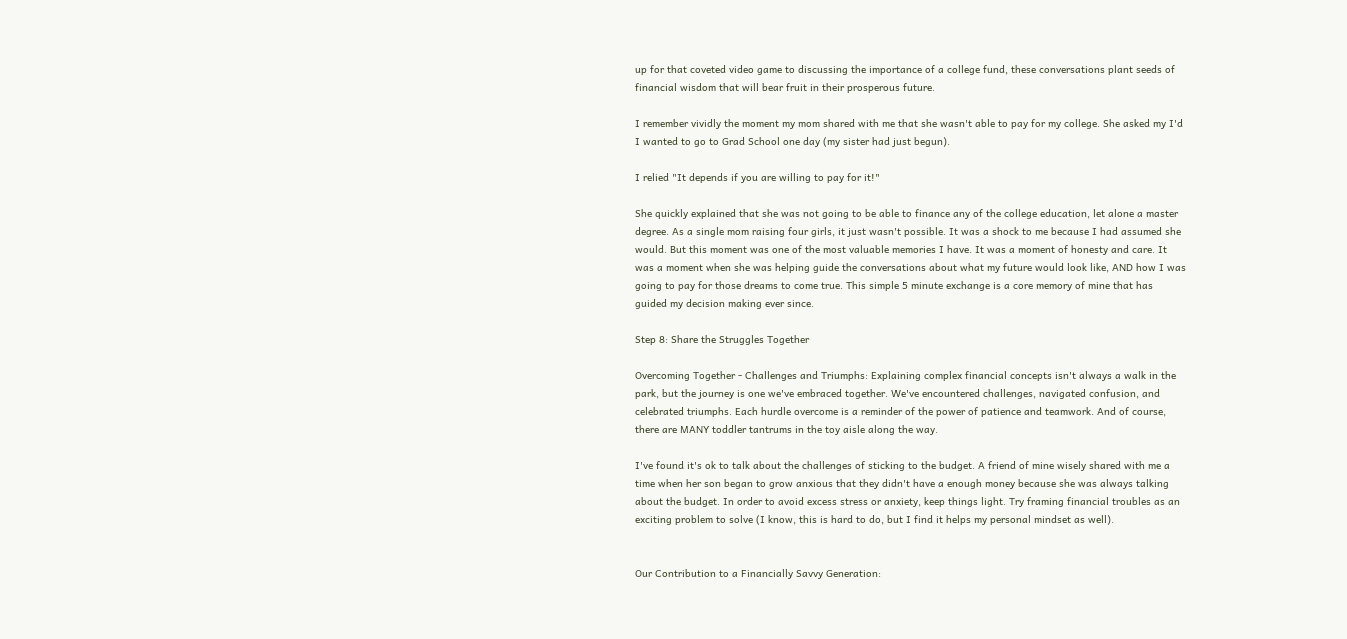up for that coveted video game to discussing the importance of a college fund, these conversations plant seeds of financial wisdom that will bear fruit in their prosperous future.

I remember vividly the moment my mom shared with me that she wasn't able to pay for my college. She asked my I'd I wanted to go to Grad School one day (my sister had just begun).

I relied "It depends if you are willing to pay for it!"

She quickly explained that she was not going to be able to finance any of the college education, let alone a master degree. As a single mom raising four girls, it just wasn't possible. It was a shock to me because I had assumed she would. But this moment was one of the most valuable memories I have. It was a moment of honesty and care. It was a moment when she was helping guide the conversations about what my future would look like, AND how I was going to pay for those dreams to come true. This simple 5 minute exchange is a core memory of mine that has guided my decision making ever since.

Step 8: Share the Struggles Together

Overcoming Together - Challenges and Triumphs: Explaining complex financial concepts isn't always a walk in the park, but the journey is one we've embraced together. We've encountered challenges, navigated confusion, and celebrated triumphs. Each hurdle overcome is a reminder of the power of patience and teamwork. And of course, there are MANY toddler tantrums in the toy aisle along the way.

I've found it's ok to talk about the challenges of sticking to the budget. A friend of mine wisely shared with me a time when her son began to grow anxious that they didn't have a enough money because she was always talking about the budget. In order to avoid excess stress or anxiety, keep things light. Try framing financial troubles as an exciting problem to solve (I know, this is hard to do, but I find it helps my personal mindset as well).


Our Contribution to a Financially Savvy Generation: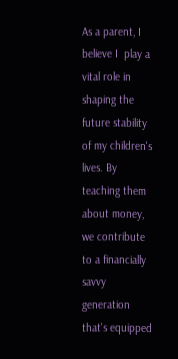As a parent, I believe I  play a vital role in shaping the future stability of my children's lives. By teaching them about money, we contribute to a financially savvy generation that's equipped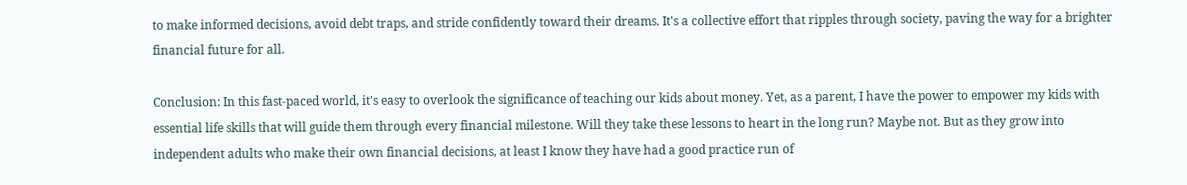to make informed decisions, avoid debt traps, and stride confidently toward their dreams. It's a collective effort that ripples through society, paving the way for a brighter financial future for all.

Conclusion: In this fast-paced world, it's easy to overlook the significance of teaching our kids about money. Yet, as a parent, I have the power to empower my kids with essential life skills that will guide them through every financial milestone. Will they take these lessons to heart in the long run? Maybe not. But as they grow into independent adults who make their own financial decisions, at least I know they have had a good practice run of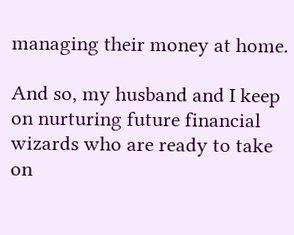managing their money at home.

And so, my husband and I keep on nurturing future financial wizards who are ready to take on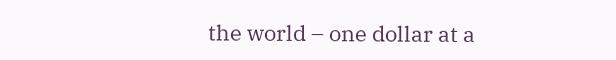the world – one dollar at a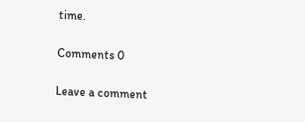time.

Comments 0

Leave a comment